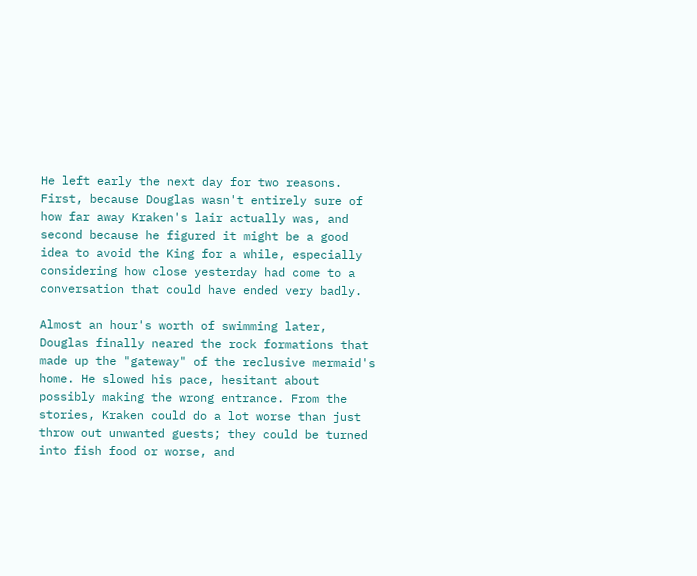He left early the next day for two reasons. First, because Douglas wasn't entirely sure of how far away Kraken's lair actually was, and second because he figured it might be a good idea to avoid the King for a while, especially considering how close yesterday had come to a conversation that could have ended very badly.

Almost an hour's worth of swimming later, Douglas finally neared the rock formations that made up the "gateway" of the reclusive mermaid's home. He slowed his pace, hesitant about possibly making the wrong entrance. From the stories, Kraken could do a lot worse than just throw out unwanted guests; they could be turned into fish food or worse, and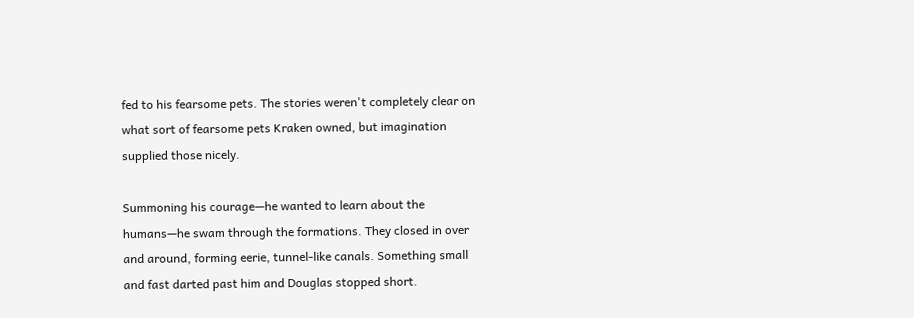fed to his fearsome pets. The stories weren't completely clear on what sort of fearsome pets Kraken owned, but imagination supplied those nicely.

Summoning his courage—he wanted to learn about the humans—he swam through the formations. They closed in over and around, forming eerie, tunnel-like canals. Something small and fast darted past him and Douglas stopped short.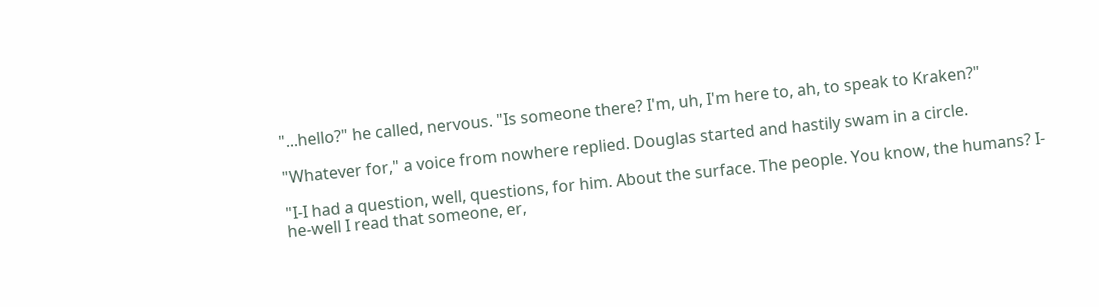"...hello?" he called, nervous. "Is someone there? I'm, uh, I'm here to, ah, to speak to Kraken?"

"Whatever for," a voice from nowhere replied. Douglas started and hastily swam in a circle.

"I-I had a question, well, questions, for him. About the surface. The people. You know, the humans? I-he-well I read that someone, er,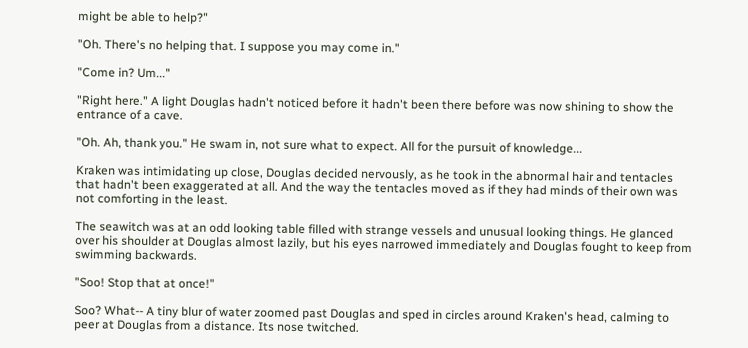might be able to help?"

"Oh. There's no helping that. I suppose you may come in."

"Come in? Um..."

"Right here." A light Douglas hadn't noticed before it hadn't been there before was now shining to show the entrance of a cave.

"Oh. Ah, thank you." He swam in, not sure what to expect. All for the pursuit of knowledge...

Kraken was intimidating up close, Douglas decided nervously, as he took in the abnormal hair and tentacles that hadn't been exaggerated at all. And the way the tentacles moved as if they had minds of their own was not comforting in the least.

The seawitch was at an odd looking table filled with strange vessels and unusual looking things. He glanced over his shoulder at Douglas almost lazily, but his eyes narrowed immediately and Douglas fought to keep from swimming backwards.

"Soo! Stop that at once!"

Soo? What-- A tiny blur of water zoomed past Douglas and sped in circles around Kraken's head, calming to peer at Douglas from a distance. Its nose twitched.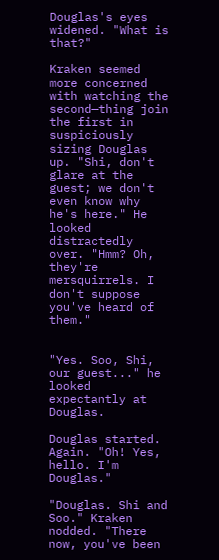Douglas's eyes widened. "What is that?"

Kraken seemed more concerned with watching the second—thing join the first in suspiciously sizing Douglas up. "Shi, don't glare at the guest; we don't even know why he's here." He looked distractedly over. "Hmm? Oh, they're mersquirrels. I don't suppose you've heard of them."


"Yes. Soo, Shi, our guest..." he looked expectantly at Douglas.

Douglas started. Again. "Oh! Yes, hello. I'm Douglas."

"Douglas. Shi and Soo." Kraken nodded. "There now, you've been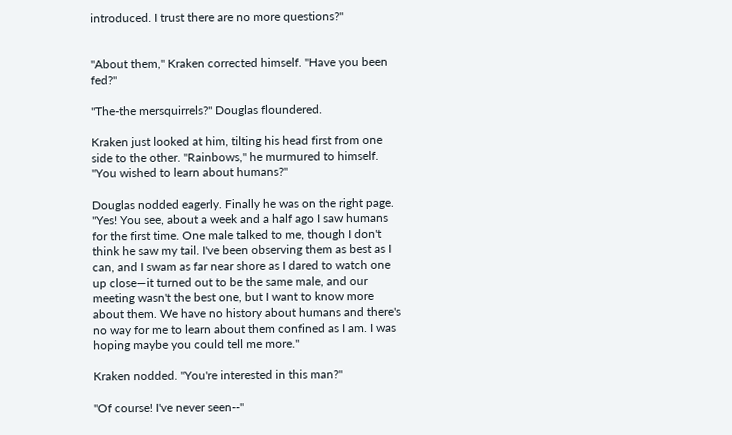introduced. I trust there are no more questions?"


"About them," Kraken corrected himself. "Have you been fed?"

"The-the mersquirrels?" Douglas floundered.

Kraken just looked at him, tilting his head first from one side to the other. "Rainbows," he murmured to himself. "You wished to learn about humans?"

Douglas nodded eagerly. Finally he was on the right page. "Yes! You see, about a week and a half ago I saw humans for the first time. One male talked to me, though I don't think he saw my tail. I've been observing them as best as I can, and I swam as far near shore as I dared to watch one up close—it turned out to be the same male, and our meeting wasn't the best one, but I want to know more about them. We have no history about humans and there's no way for me to learn about them confined as I am. I was hoping maybe you could tell me more."

Kraken nodded. "You're interested in this man?"

"Of course! I've never seen--"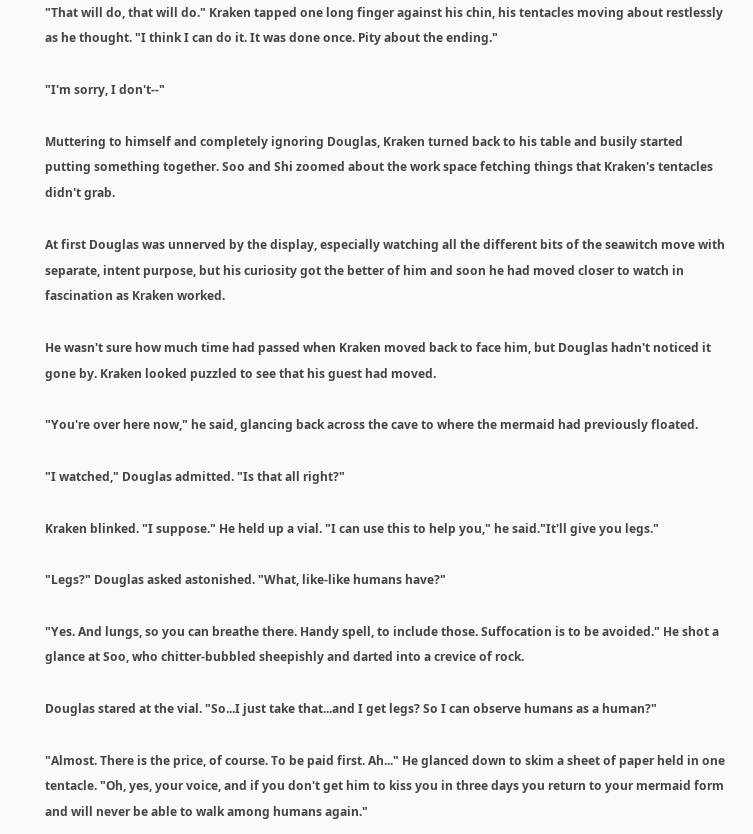"That will do, that will do." Kraken tapped one long finger against his chin, his tentacles moving about restlessly as he thought. "I think I can do it. It was done once. Pity about the ending."

"I'm sorry, I don't--"

Muttering to himself and completely ignoring Douglas, Kraken turned back to his table and busily started putting something together. Soo and Shi zoomed about the work space fetching things that Kraken's tentacles didn't grab.

At first Douglas was unnerved by the display, especially watching all the different bits of the seawitch move with separate, intent purpose, but his curiosity got the better of him and soon he had moved closer to watch in fascination as Kraken worked.

He wasn't sure how much time had passed when Kraken moved back to face him, but Douglas hadn't noticed it gone by. Kraken looked puzzled to see that his guest had moved.

"You're over here now," he said, glancing back across the cave to where the mermaid had previously floated.

"I watched," Douglas admitted. "Is that all right?"

Kraken blinked. "I suppose." He held up a vial. "I can use this to help you," he said."It'll give you legs."

"Legs?" Douglas asked astonished. "What, like-like humans have?"

"Yes. And lungs, so you can breathe there. Handy spell, to include those. Suffocation is to be avoided." He shot a glance at Soo, who chitter-bubbled sheepishly and darted into a crevice of rock.

Douglas stared at the vial. "So...I just take that...and I get legs? So I can observe humans as a human?"

"Almost. There is the price, of course. To be paid first. Ah..." He glanced down to skim a sheet of paper held in one tentacle. "Oh, yes, your voice, and if you don't get him to kiss you in three days you return to your mermaid form and will never be able to walk among humans again."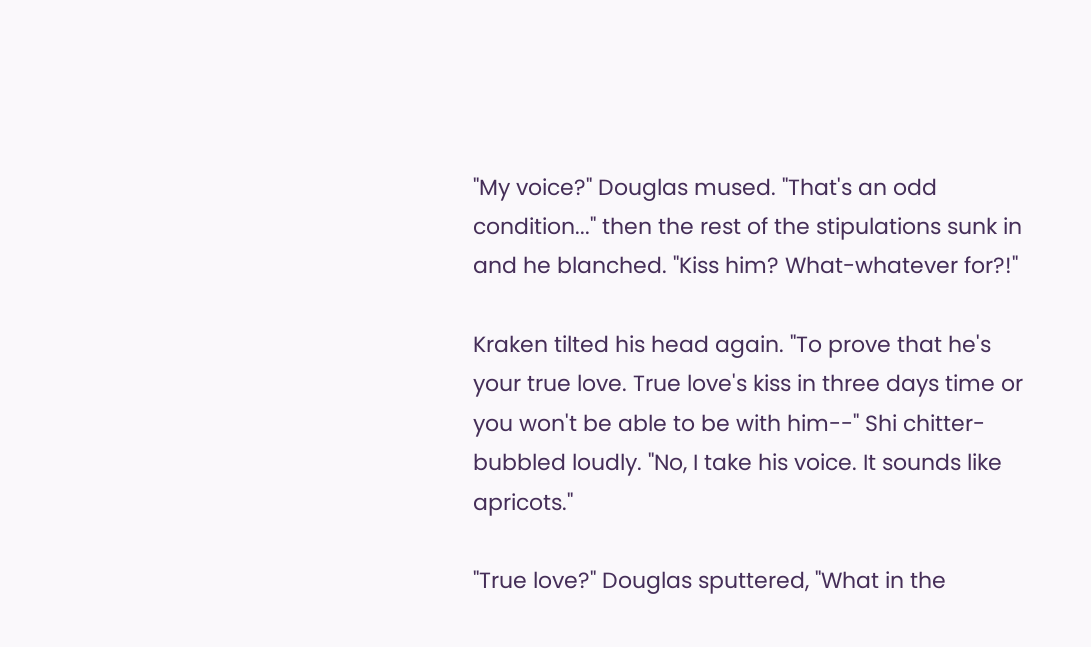"My voice?" Douglas mused. "That's an odd condition..." then the rest of the stipulations sunk in and he blanched. "Kiss him? What-whatever for?!"

Kraken tilted his head again. "To prove that he's your true love. True love's kiss in three days time or you won't be able to be with him--" Shi chitter-bubbled loudly. "No, I take his voice. It sounds like apricots."

"True love?" Douglas sputtered, "What in the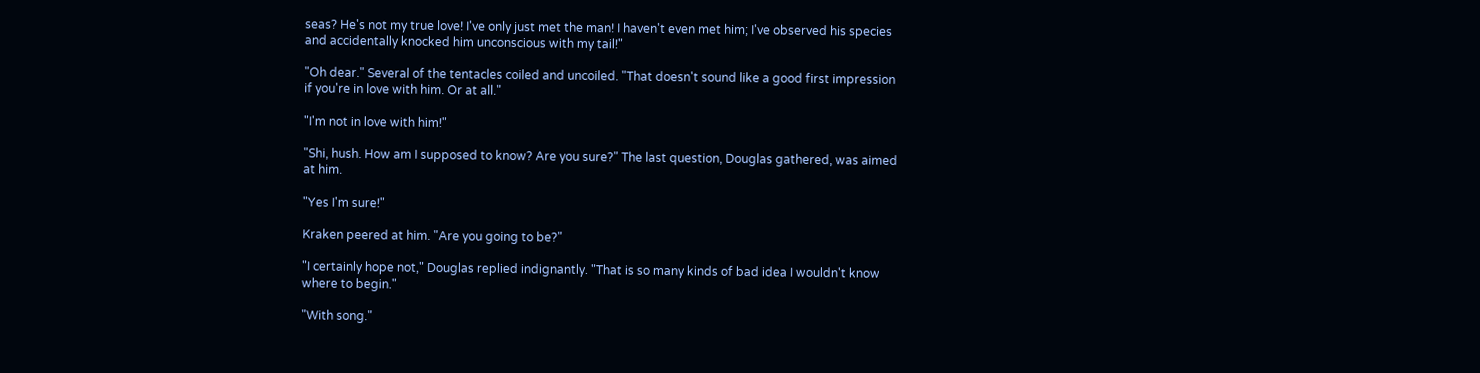seas? He's not my true love! I've only just met the man! I haven't even met him; I've observed his species and accidentally knocked him unconscious with my tail!"

"Oh dear." Several of the tentacles coiled and uncoiled. "That doesn't sound like a good first impression if you're in love with him. Or at all."

"I'm not in love with him!"

"Shi, hush. How am I supposed to know? Are you sure?" The last question, Douglas gathered, was aimed at him.

"Yes I'm sure!"

Kraken peered at him. "Are you going to be?"

"I certainly hope not," Douglas replied indignantly. "That is so many kinds of bad idea I wouldn't know where to begin."

"With song."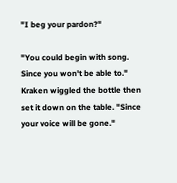"I beg your pardon?"

"You could begin with song. Since you won't be able to." Kraken wiggled the bottle then set it down on the table. "Since your voice will be gone."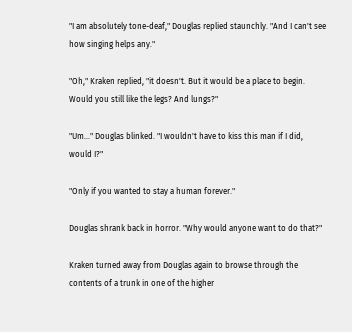"I am absolutely tone-deaf," Douglas replied staunchly. "And I can't see how singing helps any."

"Oh," Kraken replied, "it doesn't. But it would be a place to begin. Would you still like the legs? And lungs?"

"Um..." Douglas blinked. "I wouldn't have to kiss this man if I did, would I?"

"Only if you wanted to stay a human forever."

Douglas shrank back in horror. "Why would anyone want to do that?"

Kraken turned away from Douglas again to browse through the contents of a trunk in one of the higher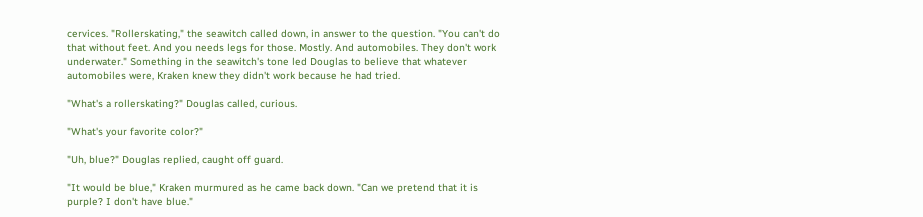cervices. "Rollerskating," the seawitch called down, in answer to the question. "You can't do that without feet. And you needs legs for those. Mostly. And automobiles. They don't work underwater." Something in the seawitch's tone led Douglas to believe that whatever automobiles were, Kraken knew they didn't work because he had tried.

"What's a rollerskating?" Douglas called, curious.

"What's your favorite color?"

"Uh, blue?" Douglas replied, caught off guard.

"It would be blue," Kraken murmured as he came back down. "Can we pretend that it is purple? I don't have blue."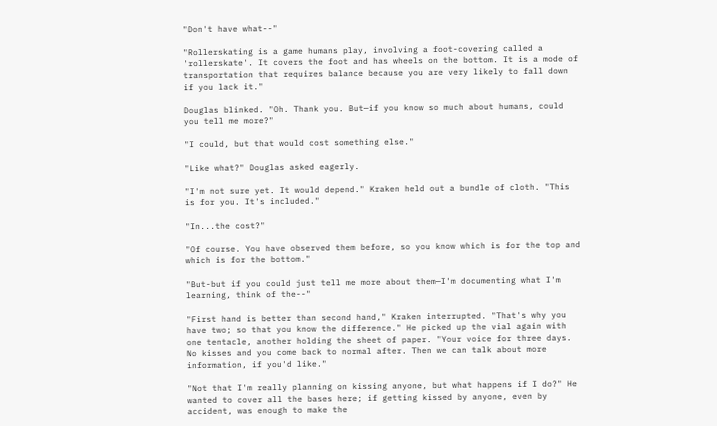"Don't have what--"

"Rollerskating is a game humans play, involving a foot-covering called a 'rollerskate'. It covers the foot and has wheels on the bottom. It is a mode of transportation that requires balance because you are very likely to fall down if you lack it."

Douglas blinked. "Oh. Thank you. But—if you know so much about humans, could you tell me more?"

"I could, but that would cost something else."

"Like what?" Douglas asked eagerly.

"I'm not sure yet. It would depend." Kraken held out a bundle of cloth. "This is for you. It's included."

"In...the cost?"

"Of course. You have observed them before, so you know which is for the top and which is for the bottom."

"But-but if you could just tell me more about them—I'm documenting what I'm learning, think of the--"

"First hand is better than second hand," Kraken interrupted. "That's why you have two; so that you know the difference." He picked up the vial again with one tentacle, another holding the sheet of paper. "Your voice for three days. No kisses and you come back to normal after. Then we can talk about more information, if you'd like."

"Not that I'm really planning on kissing anyone, but what happens if I do?" He wanted to cover all the bases here; if getting kissed by anyone, even by accident, was enough to make the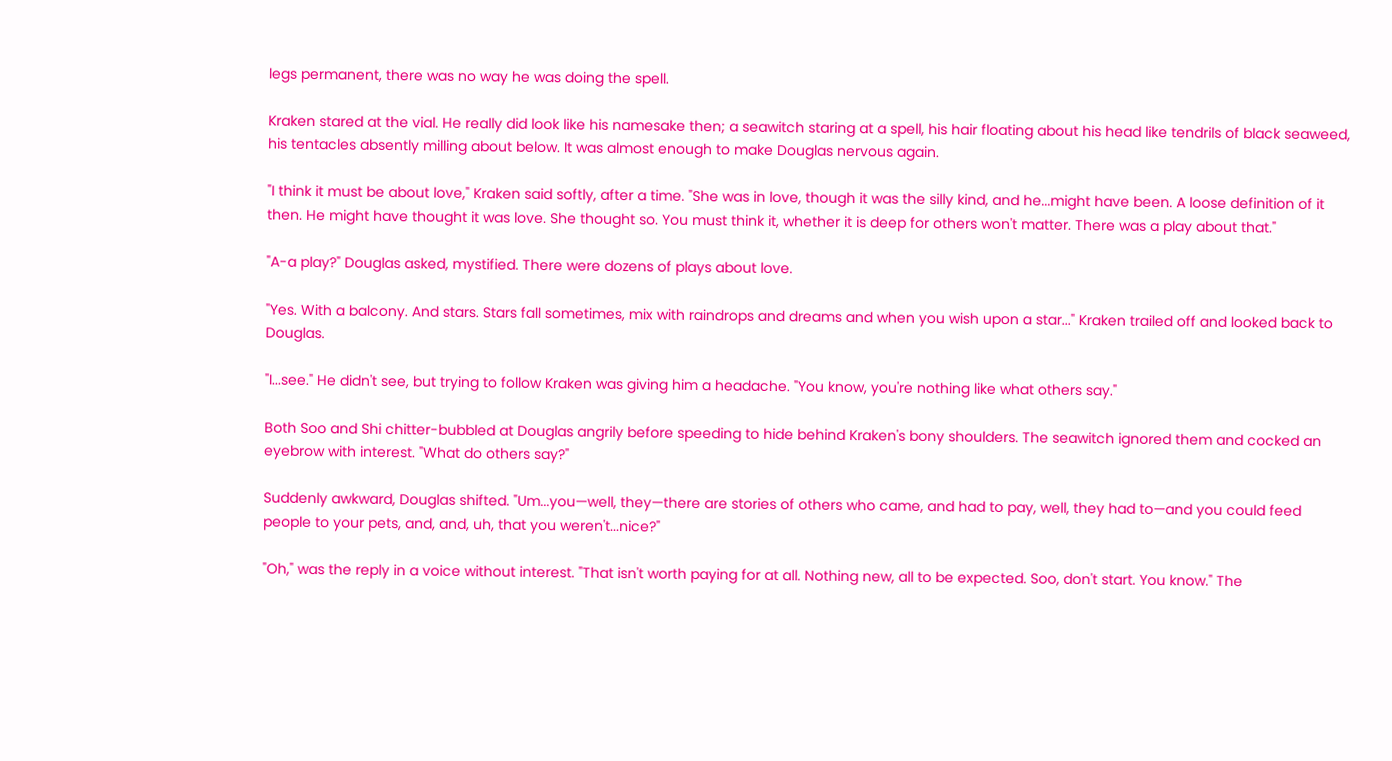legs permanent, there was no way he was doing the spell.

Kraken stared at the vial. He really did look like his namesake then; a seawitch staring at a spell, his hair floating about his head like tendrils of black seaweed, his tentacles absently milling about below. It was almost enough to make Douglas nervous again.

"I think it must be about love," Kraken said softly, after a time. "She was in love, though it was the silly kind, and he...might have been. A loose definition of it then. He might have thought it was love. She thought so. You must think it, whether it is deep for others won't matter. There was a play about that."

"A-a play?" Douglas asked, mystified. There were dozens of plays about love.

"Yes. With a balcony. And stars. Stars fall sometimes, mix with raindrops and dreams and when you wish upon a star..." Kraken trailed off and looked back to Douglas.

"I...see." He didn't see, but trying to follow Kraken was giving him a headache. "You know, you're nothing like what others say."

Both Soo and Shi chitter-bubbled at Douglas angrily before speeding to hide behind Kraken's bony shoulders. The seawitch ignored them and cocked an eyebrow with interest. "What do others say?"

Suddenly awkward, Douglas shifted. "Um...you—well, they—there are stories of others who came, and had to pay, well, they had to—and you could feed people to your pets, and, and, uh, that you weren't...nice?"

"Oh," was the reply in a voice without interest. "That isn't worth paying for at all. Nothing new, all to be expected. Soo, don't start. You know." The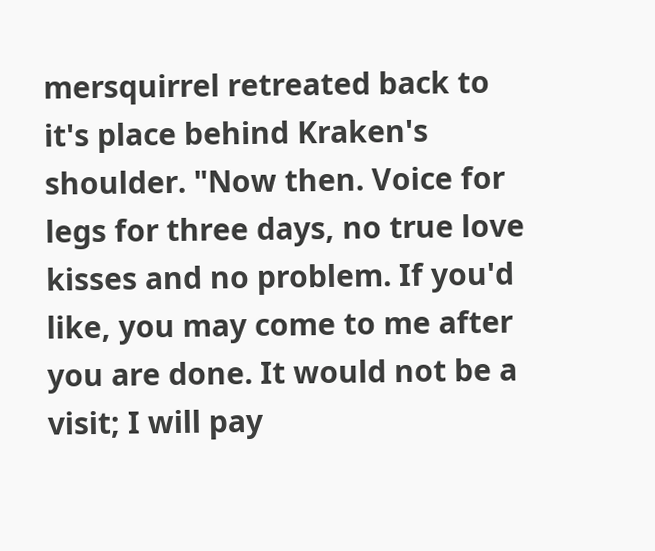mersquirrel retreated back to it's place behind Kraken's shoulder. "Now then. Voice for legs for three days, no true love kisses and no problem. If you'd like, you may come to me after you are done. It would not be a visit; I will pay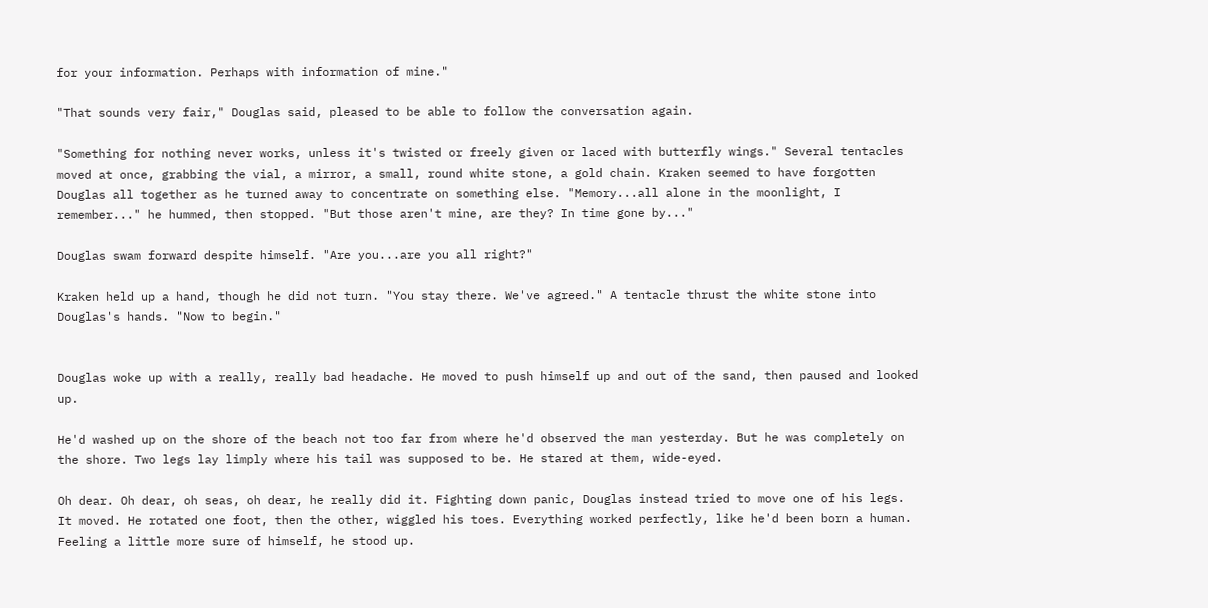for your information. Perhaps with information of mine."

"That sounds very fair," Douglas said, pleased to be able to follow the conversation again.

"Something for nothing never works, unless it's twisted or freely given or laced with butterfly wings." Several tentacles moved at once, grabbing the vial, a mirror, a small, round white stone, a gold chain. Kraken seemed to have forgotten Douglas all together as he turned away to concentrate on something else. "Memory...all alone in the moonlight, I remember..." he hummed, then stopped. "But those aren't mine, are they? In time gone by..."

Douglas swam forward despite himself. "Are you...are you all right?"

Kraken held up a hand, though he did not turn. "You stay there. We've agreed." A tentacle thrust the white stone into Douglas's hands. "Now to begin."


Douglas woke up with a really, really bad headache. He moved to push himself up and out of the sand, then paused and looked up.

He'd washed up on the shore of the beach not too far from where he'd observed the man yesterday. But he was completely on the shore. Two legs lay limply where his tail was supposed to be. He stared at them, wide-eyed.

Oh dear. Oh dear, oh seas, oh dear, he really did it. Fighting down panic, Douglas instead tried to move one of his legs. It moved. He rotated one foot, then the other, wiggled his toes. Everything worked perfectly, like he'd been born a human. Feeling a little more sure of himself, he stood up.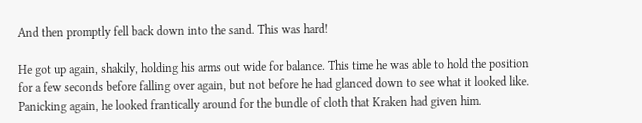And then promptly fell back down into the sand. This was hard!

He got up again, shakily, holding his arms out wide for balance. This time he was able to hold the position for a few seconds before falling over again, but not before he had glanced down to see what it looked like. Panicking again, he looked frantically around for the bundle of cloth that Kraken had given him.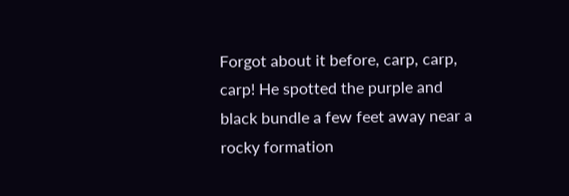Forgot about it before, carp, carp, carp! He spotted the purple and black bundle a few feet away near a rocky formation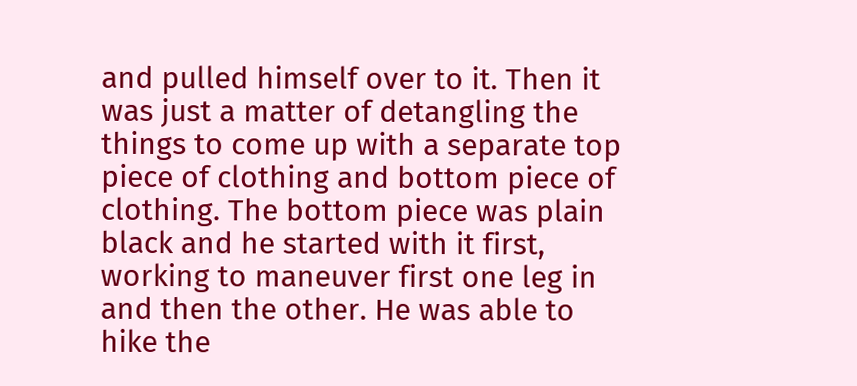and pulled himself over to it. Then it was just a matter of detangling the things to come up with a separate top piece of clothing and bottom piece of clothing. The bottom piece was plain black and he started with it first, working to maneuver first one leg in and then the other. He was able to hike the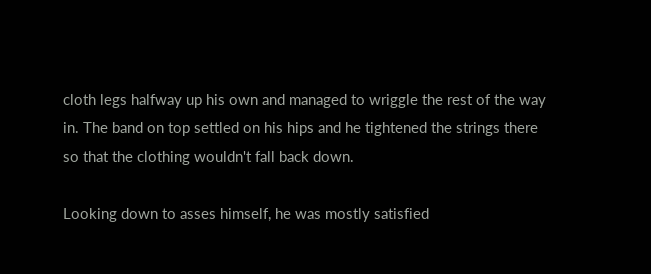cloth legs halfway up his own and managed to wriggle the rest of the way in. The band on top settled on his hips and he tightened the strings there so that the clothing wouldn't fall back down.

Looking down to asses himself, he was mostly satisfied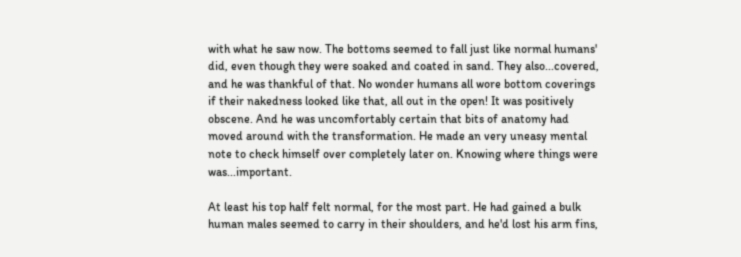with what he saw now. The bottoms seemed to fall just like normal humans' did, even though they were soaked and coated in sand. They also...covered, and he was thankful of that. No wonder humans all wore bottom coverings if their nakedness looked like that, all out in the open! It was positively obscene. And he was uncomfortably certain that bits of anatomy had moved around with the transformation. He made an very uneasy mental note to check himself over completely later on. Knowing where things were was...important.

At least his top half felt normal, for the most part. He had gained a bulk human males seemed to carry in their shoulders, and he'd lost his arm fins,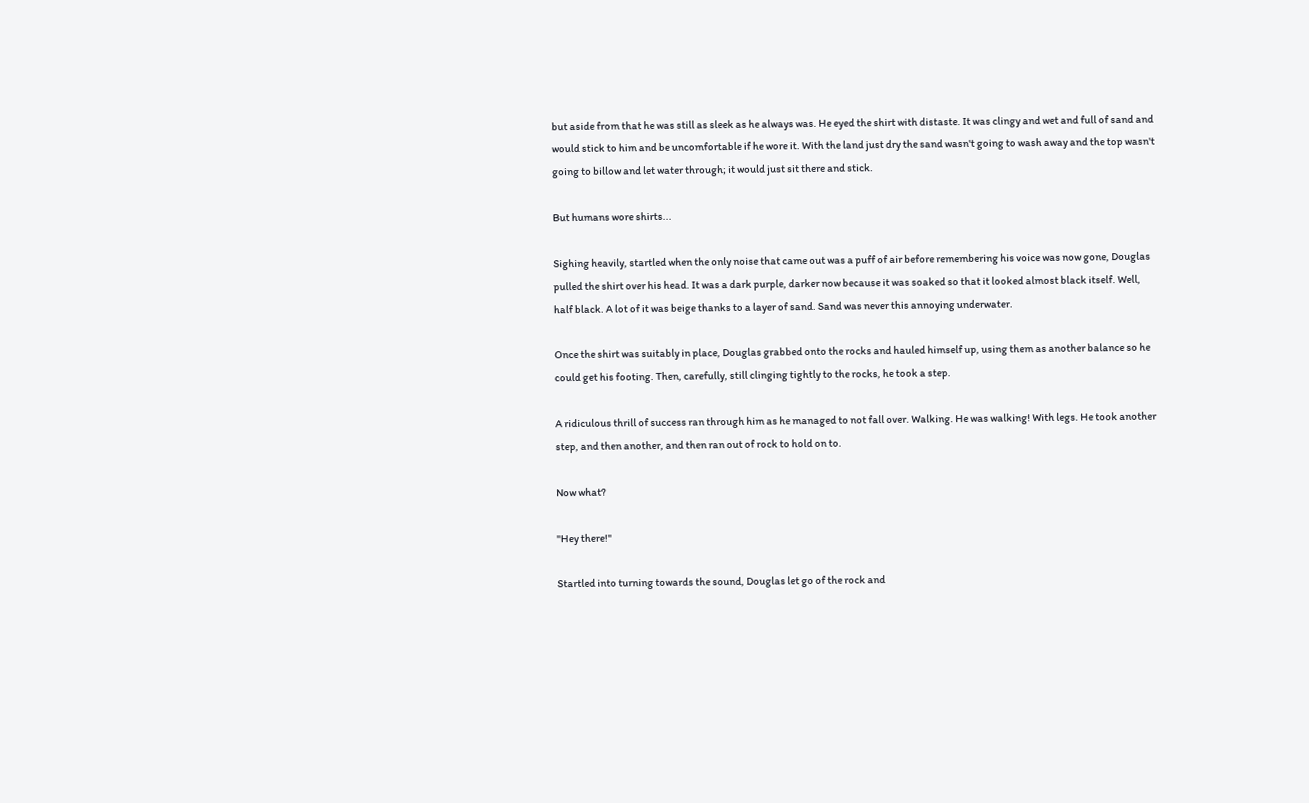but aside from that he was still as sleek as he always was. He eyed the shirt with distaste. It was clingy and wet and full of sand and would stick to him and be uncomfortable if he wore it. With the land just dry the sand wasn't going to wash away and the top wasn't going to billow and let water through; it would just sit there and stick.

But humans wore shirts...

Sighing heavily, startled when the only noise that came out was a puff of air before remembering his voice was now gone, Douglas pulled the shirt over his head. It was a dark purple, darker now because it was soaked so that it looked almost black itself. Well, half black. A lot of it was beige thanks to a layer of sand. Sand was never this annoying underwater.

Once the shirt was suitably in place, Douglas grabbed onto the rocks and hauled himself up, using them as another balance so he could get his footing. Then, carefully, still clinging tightly to the rocks, he took a step.

A ridiculous thrill of success ran through him as he managed to not fall over. Walking. He was walking! With legs. He took another step, and then another, and then ran out of rock to hold on to.

Now what?

"Hey there!"

Startled into turning towards the sound, Douglas let go of the rock and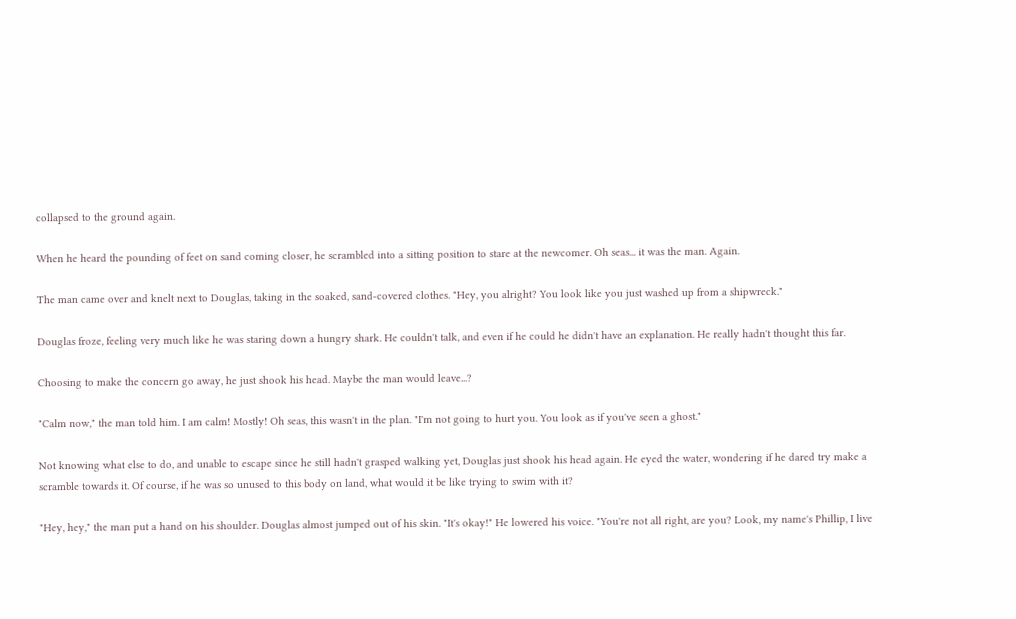collapsed to the ground again.

When he heard the pounding of feet on sand coming closer, he scrambled into a sitting position to stare at the newcomer. Oh seas... it was the man. Again.

The man came over and knelt next to Douglas, taking in the soaked, sand-covered clothes. "Hey, you alright? You look like you just washed up from a shipwreck."

Douglas froze, feeling very much like he was staring down a hungry shark. He couldn't talk, and even if he could he didn't have an explanation. He really hadn't thought this far.

Choosing to make the concern go away, he just shook his head. Maybe the man would leave...?

"Calm now," the man told him. I am calm! Mostly! Oh seas, this wasn't in the plan. "I'm not going to hurt you. You look as if you've seen a ghost."

Not knowing what else to do, and unable to escape since he still hadn't grasped walking yet, Douglas just shook his head again. He eyed the water, wondering if he dared try make a scramble towards it. Of course, if he was so unused to this body on land, what would it be like trying to swim with it?

"Hey, hey," the man put a hand on his shoulder. Douglas almost jumped out of his skin. "It's okay!" He lowered his voice. "You're not all right, are you? Look, my name's Phillip, I live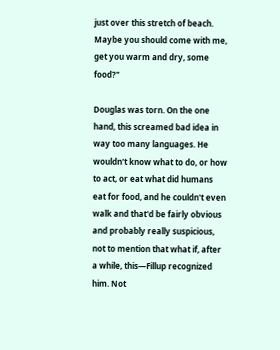just over this stretch of beach. Maybe you should come with me, get you warm and dry, some food?"

Douglas was torn. On the one hand, this screamed bad idea in way too many languages. He wouldn't know what to do, or how to act, or eat what did humans eat for food, and he couldn't even walk and that'd be fairly obvious and probably really suspicious, not to mention that what if, after a while, this—Fillup recognized him. Not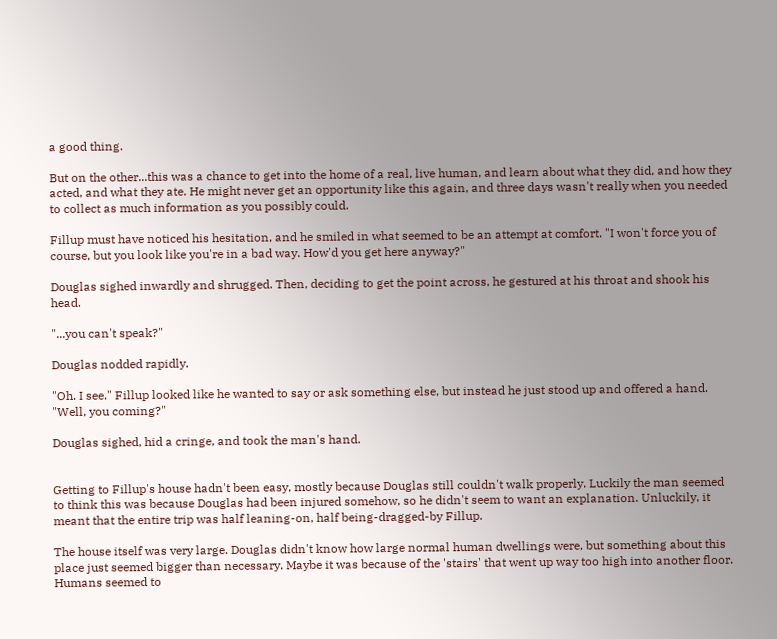a good thing.

But on the other...this was a chance to get into the home of a real, live human, and learn about what they did, and how they acted, and what they ate. He might never get an opportunity like this again, and three days wasn't really when you needed to collect as much information as you possibly could.

Fillup must have noticed his hesitation, and he smiled in what seemed to be an attempt at comfort. "I won't force you of course, but you look like you're in a bad way. How'd you get here anyway?"

Douglas sighed inwardly and shrugged. Then, deciding to get the point across, he gestured at his throat and shook his head.

"...you can't speak?"

Douglas nodded rapidly.

"Oh. I see." Fillup looked like he wanted to say or ask something else, but instead he just stood up and offered a hand. "Well, you coming?"

Douglas sighed, hid a cringe, and took the man's hand.


Getting to Fillup's house hadn't been easy, mostly because Douglas still couldn't walk properly. Luckily the man seemed to think this was because Douglas had been injured somehow, so he didn't seem to want an explanation. Unluckily, it meant that the entire trip was half leaning-on, half being-dragged-by Fillup.

The house itself was very large. Douglas didn't know how large normal human dwellings were, but something about this place just seemed bigger than necessary. Maybe it was because of the 'stairs' that went up way too high into another floor. Humans seemed to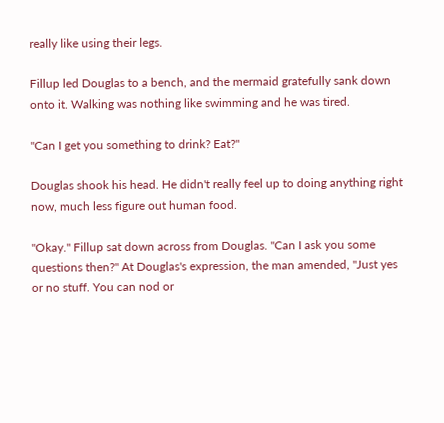really like using their legs.

Fillup led Douglas to a bench, and the mermaid gratefully sank down onto it. Walking was nothing like swimming and he was tired.

"Can I get you something to drink? Eat?"

Douglas shook his head. He didn't really feel up to doing anything right now, much less figure out human food.

"Okay." Fillup sat down across from Douglas. "Can I ask you some questions then?" At Douglas's expression, the man amended, "Just yes or no stuff. You can nod or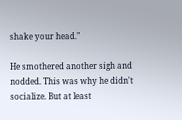shake your head."

He smothered another sigh and nodded. This was why he didn't socialize. But at least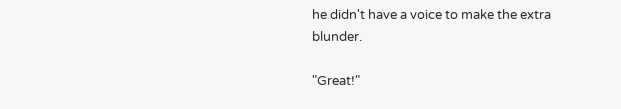he didn't have a voice to make the extra blunder.

"Great!"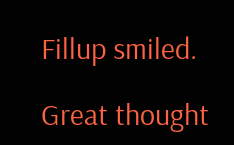Fillup smiled.

Great thought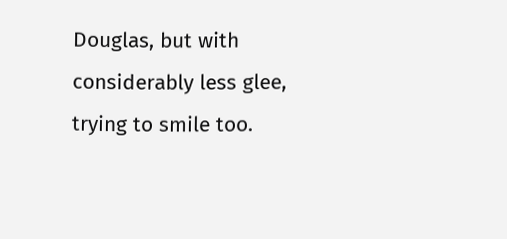Douglas, but with considerably less glee, trying to smile too.